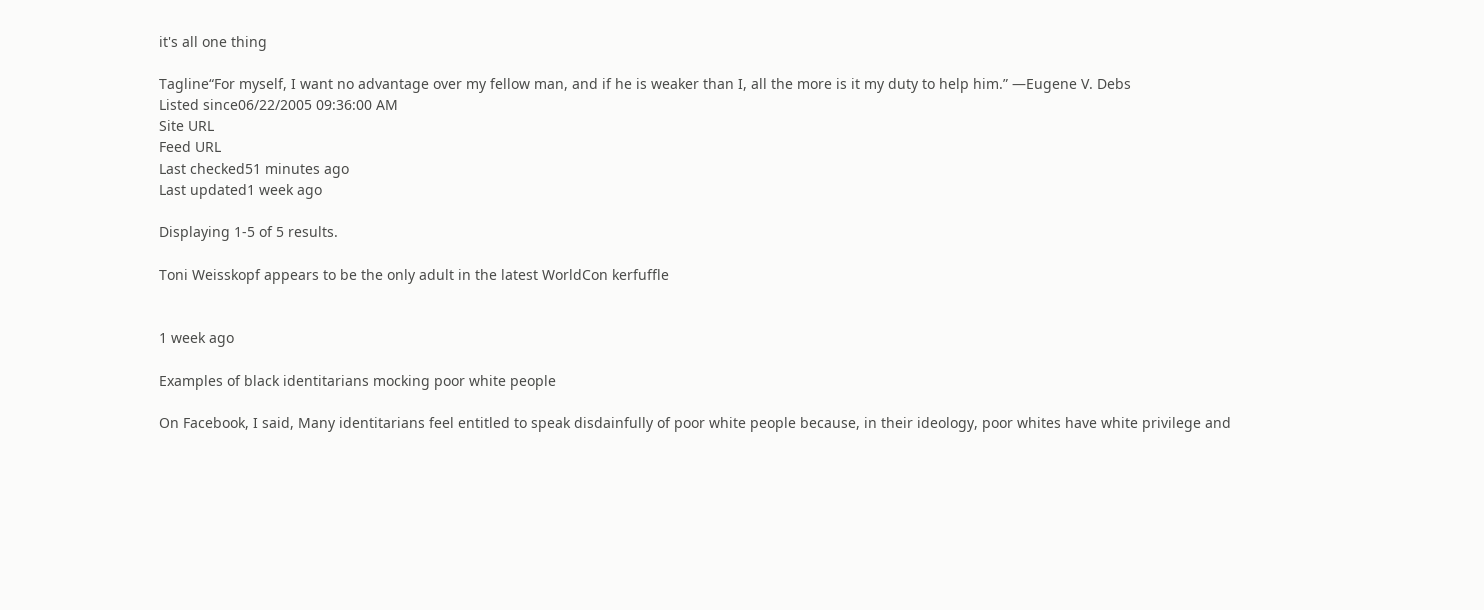it's all one thing

Tagline“For myself, I want no advantage over my fellow man, and if he is weaker than I, all the more is it my duty to help him.” —Eugene V. Debs
Listed since06/22/2005 09:36:00 AM
Site URL
Feed URL
Last checked51 minutes ago
Last updated1 week ago

Displaying 1-5 of 5 results.

Toni Weisskopf appears to be the only adult in the latest WorldCon kerfuffle


1 week ago

Examples of black identitarians mocking poor white people

On Facebook, I said, Many identitarians feel entitled to speak disdainfully of poor white people because, in their ideology, poor whites have white privilege and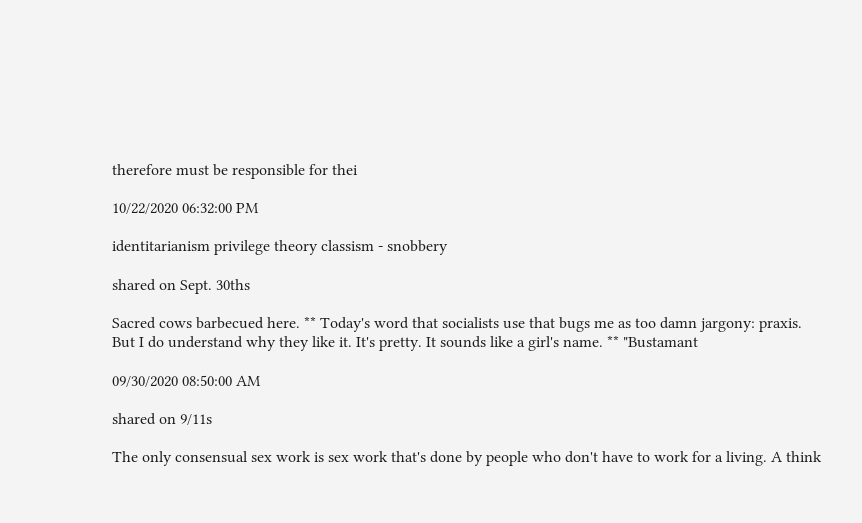therefore must be responsible for thei

10/22/2020 06:32:00 PM

identitarianism privilege theory classism - snobbery

shared on Sept. 30ths

Sacred cows barbecued here. ** Today's word that socialists use that bugs me as too damn jargony: praxis. But I do understand why they like it. It's pretty. It sounds like a girl's name. ** "Bustamant

09/30/2020 08:50:00 AM

shared on 9/11s

The only consensual sex work is sex work that's done by people who don't have to work for a living. A think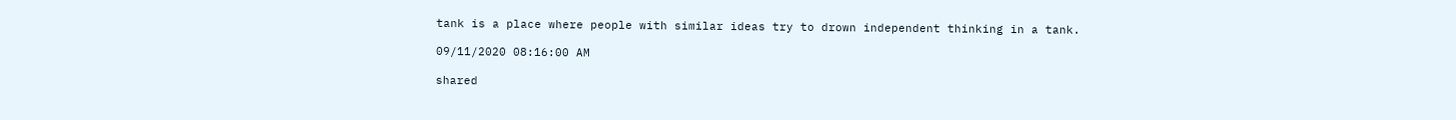tank is a place where people with similar ideas try to drown independent thinking in a tank.

09/11/2020 08:16:00 AM

shared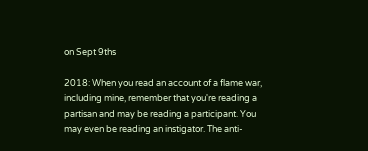on Sept 9ths

2018: When you read an account of a flame war, including mine, remember that you're reading a partisan and may be reading a participant. You may even be reading an instigator. The anti-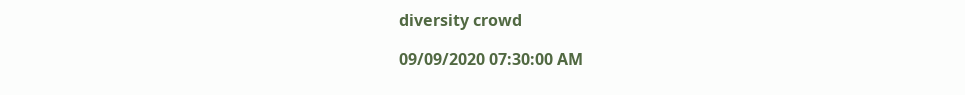diversity crowd

09/09/2020 07:30:00 AM